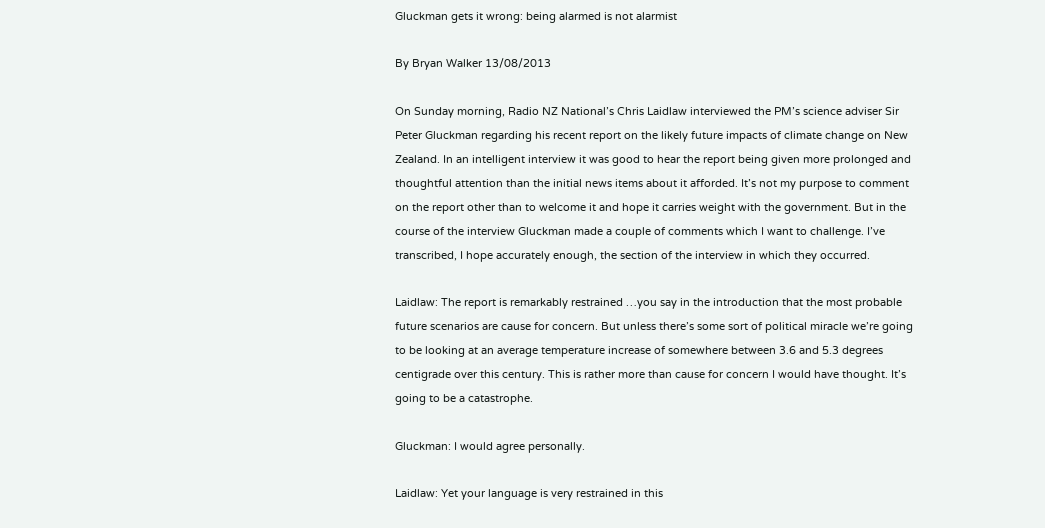Gluckman gets it wrong: being alarmed is not alarmist

By Bryan Walker 13/08/2013

On Sunday morning, Radio NZ National’s Chris Laidlaw interviewed the PM’s science adviser Sir Peter Gluckman regarding his recent report on the likely future impacts of climate change on New Zealand. In an intelligent interview it was good to hear the report being given more prolonged and thoughtful attention than the initial news items about it afforded. It’s not my purpose to comment on the report other than to welcome it and hope it carries weight with the government. But in the course of the interview Gluckman made a couple of comments which I want to challenge. I’ve transcribed, I hope accurately enough, the section of the interview in which they occurred.

Laidlaw: The report is remarkably restrained …you say in the introduction that the most probable future scenarios are cause for concern. But unless there’s some sort of political miracle we’re going to be looking at an average temperature increase of somewhere between 3.6 and 5.3 degrees centigrade over this century. This is rather more than cause for concern I would have thought. It’s going to be a catastrophe.

Gluckman: I would agree personally.

Laidlaw: Yet your language is very restrained in this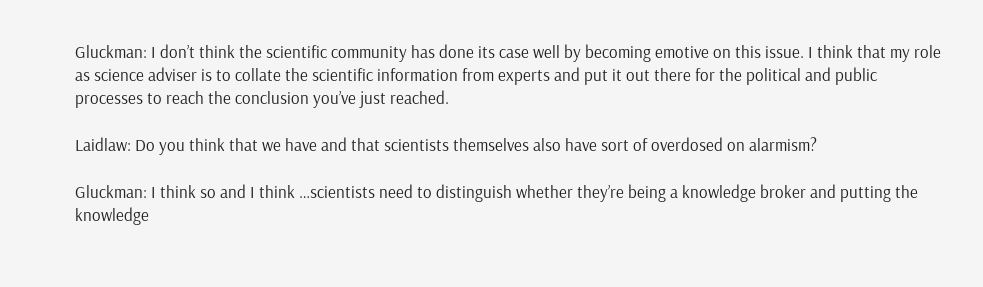Gluckman: I don’t think the scientific community has done its case well by becoming emotive on this issue. I think that my role as science adviser is to collate the scientific information from experts and put it out there for the political and public processes to reach the conclusion you’ve just reached.

Laidlaw: Do you think that we have and that scientists themselves also have sort of overdosed on alarmism?

Gluckman: I think so and I think …scientists need to distinguish whether they’re being a knowledge broker and putting the knowledge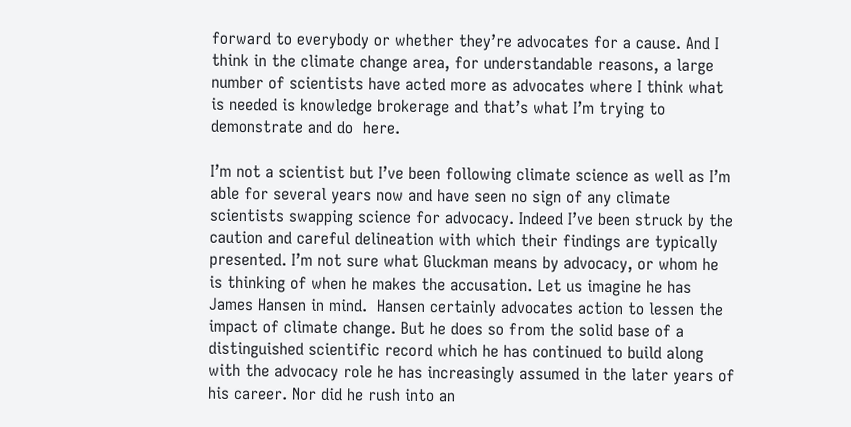forward to everybody or whether they’re advocates for a cause. And I think in the climate change area, for understandable reasons, a large number of scientists have acted more as advocates where I think what is needed is knowledge brokerage and that’s what I’m trying to  demonstrate and do  here.

I’m not a scientist but I’ve been following climate science as well as I’m able for several years now and have seen no sign of any climate scientists swapping science for advocacy. Indeed I’ve been struck by the caution and careful delineation with which their findings are typically presented. I’m not sure what Gluckman means by advocacy, or whom he is thinking of when he makes the accusation. Let us imagine he has James Hansen in mind.  Hansen certainly advocates action to lessen the impact of climate change. But he does so from the solid base of a distinguished scientific record which he has continued to build along with the advocacy role he has increasingly assumed in the later years of his career. Nor did he rush into an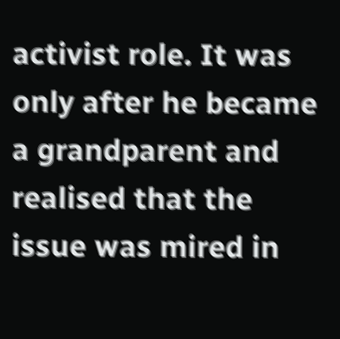activist role. It was only after he became a grandparent and realised that the issue was mired in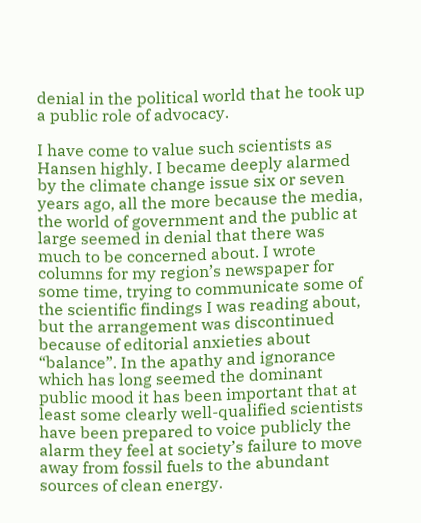denial in the political world that he took up a public role of advocacy.

I have come to value such scientists as Hansen highly. I became deeply alarmed by the climate change issue six or seven years ago, all the more because the media, the world of government and the public at large seemed in denial that there was much to be concerned about. I wrote columns for my region’s newspaper for some time, trying to communicate some of the scientific findings I was reading about, but the arrangement was discontinued because of editorial anxieties about “balance”. In the apathy and ignorance which has long seemed the dominant public mood it has been important that at least some clearly well-qualified scientists have been prepared to voice publicly the alarm they feel at society’s failure to move away from fossil fuels to the abundant sources of clean energy.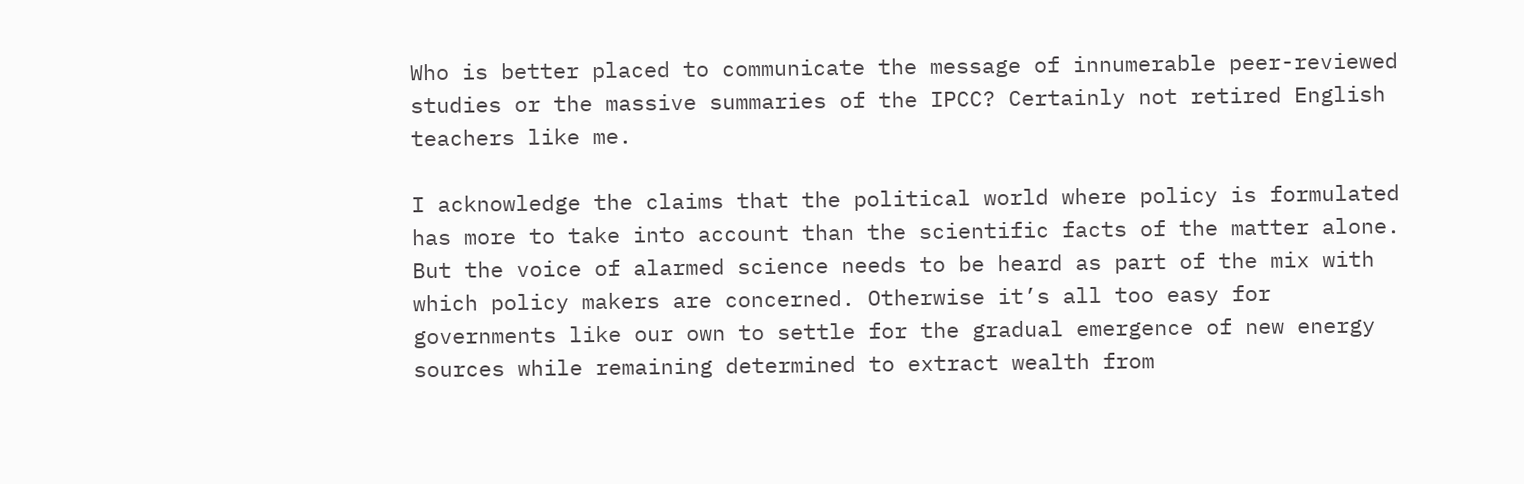Who is better placed to communicate the message of innumerable peer-reviewed studies or the massive summaries of the IPCC? Certainly not retired English teachers like me.

I acknowledge the claims that the political world where policy is formulated has more to take into account than the scientific facts of the matter alone. But the voice of alarmed science needs to be heard as part of the mix with which policy makers are concerned. Otherwise it’s all too easy for governments like our own to settle for the gradual emergence of new energy sources while remaining determined to extract wealth from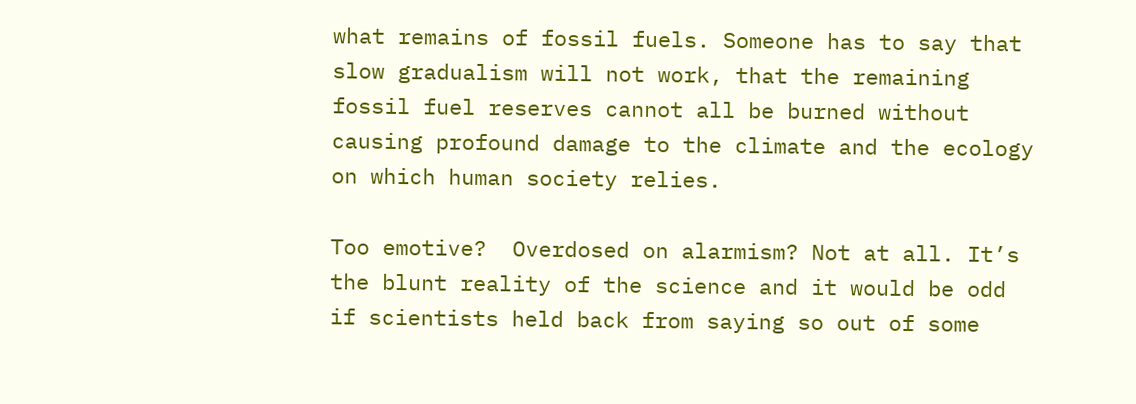what remains of fossil fuels. Someone has to say that slow gradualism will not work, that the remaining fossil fuel reserves cannot all be burned without causing profound damage to the climate and the ecology on which human society relies.

Too emotive?  Overdosed on alarmism? Not at all. It’s the blunt reality of the science and it would be odd if scientists held back from saying so out of some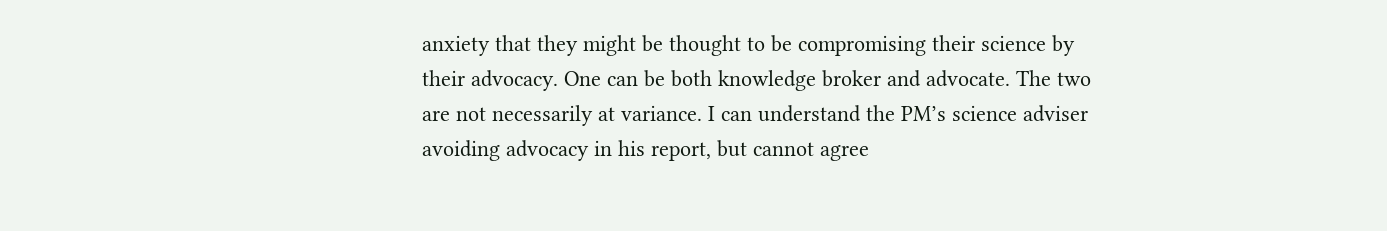anxiety that they might be thought to be compromising their science by their advocacy. One can be both knowledge broker and advocate. The two are not necessarily at variance. I can understand the PM’s science adviser avoiding advocacy in his report, but cannot agree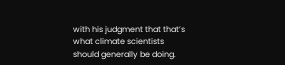with his judgment that that’s what climate scientists should generally be doing.